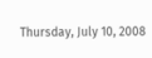Thursday, July 10, 2008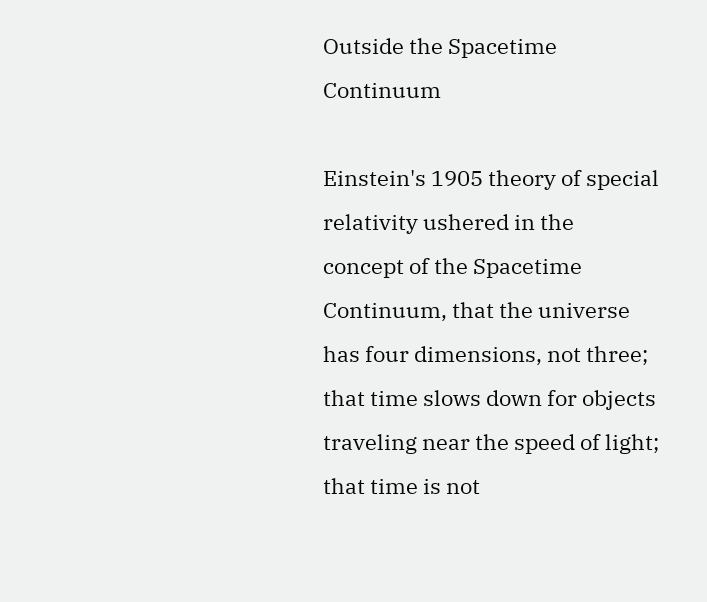Outside the Spacetime Continuum

Einstein's 1905 theory of special relativity ushered in the concept of the Spacetime Continuum, that the universe has four dimensions, not three; that time slows down for objects traveling near the speed of light; that time is not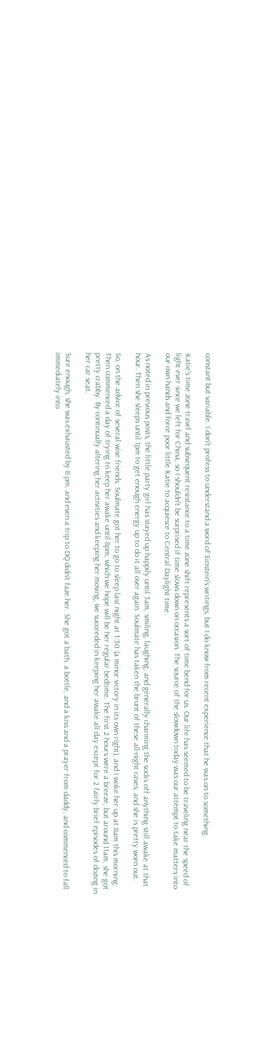constant but variable. I don't profess to understand a word of Einstein's writings, but I do know from recent experience that he was on to something.

Katie's time zone travel and subsequent resistance to a time zone shift represents a sort of time bend for us. Our life has seemed to be traveling near the speed of light ever since we left for China, so I shouldn't be surprised if time slows down on occasion. The source of the slowdown today was our attempt to take matters into our own hands and force poor little Katie to acquiesce to Central Daylight time.

As noted in previous posts, the little party girl has stayed up happily until 3am, smiling, laughing, and generally charming the socks off anything still awake at that hour. Then she sleeps until 1pm to get enough energy up to do it all over again. Soulmate has taken the brunt of these all-night raves, and she is pretty worn out.

So, on the advice of several wise friends, Soulmate got her to go to sleep last night at 1:30 (a minor victory in its own right), and I woke her up at 8am this morning. Then commenced a day of trying to keep her awake until 8pm, which we hope will be her regular bedtime. The first 2 hours were a breeze, but around 11am, she got pretty crabby. By continually altering her activities and keeping her moving, we succeeded in keeping her awake all day except for 2 fairly brief episodes of dozing in her car seat.

Sure enough, she was exhausted by 8 pm, and even a trip to DQ didn't faze her. She got a bath, a bottle, and a kiss and a prayer from daddy, and commenced to fall immediately into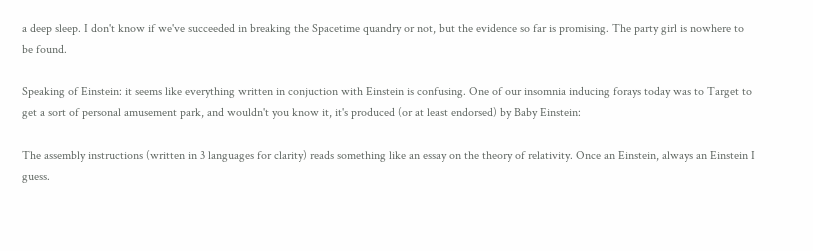a deep sleep. I don't know if we've succeeded in breaking the Spacetime quandry or not, but the evidence so far is promising. The party girl is nowhere to be found.

Speaking of Einstein: it seems like everything written in conjuction with Einstein is confusing. One of our insomnia inducing forays today was to Target to get a sort of personal amusement park, and wouldn't you know it, it's produced (or at least endorsed) by Baby Einstein:

The assembly instructions (written in 3 languages for clarity) reads something like an essay on the theory of relativity. Once an Einstein, always an Einstein I guess.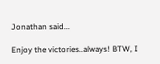Jonathan said...

Enjoy the victories..always! BTW, I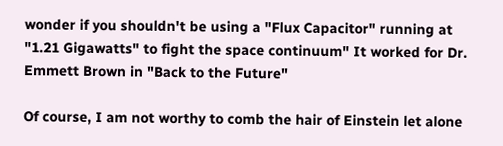wonder if you shouldn't be using a "Flux Capacitor" running at "1.21 Gigawatts" to fight the space continuum" It worked for Dr. Emmett Brown in "Back to the Future"

Of course, I am not worthy to comb the hair of Einstein let alone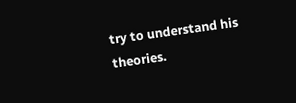try to understand his theories.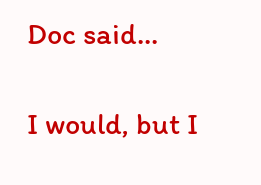Doc said...

I would, but I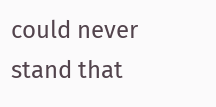could never stand that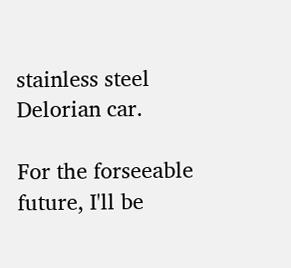stainless steel Delorian car.

For the forseeable future, I'll be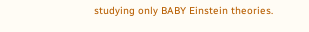studying only BABY Einstein theories.